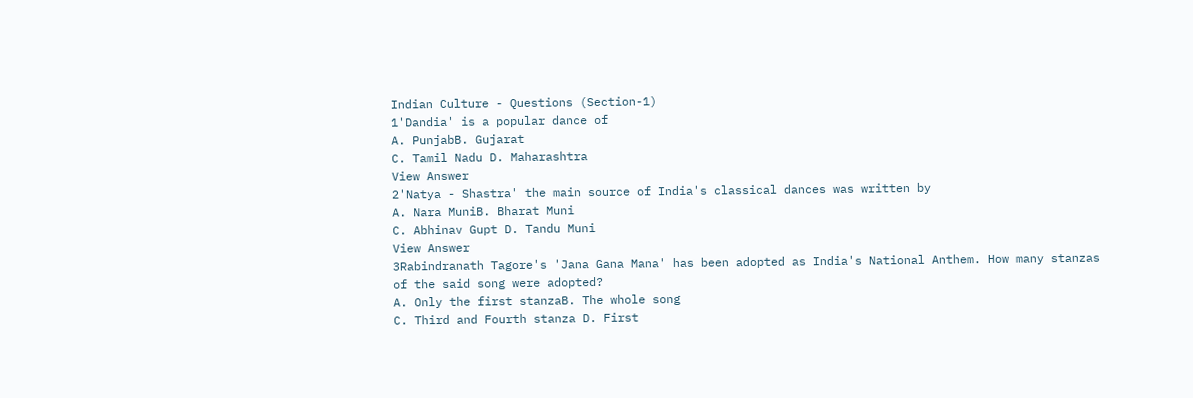Indian Culture - Questions (Section-1)
1'Dandia' is a popular dance of
A. PunjabB. Gujarat
C. Tamil Nadu D. Maharashtra
View Answer
2'Natya - Shastra' the main source of India's classical dances was written by
A. Nara MuniB. Bharat Muni
C. Abhinav Gupt D. Tandu Muni
View Answer
3Rabindranath Tagore's 'Jana Gana Mana' has been adopted as India's National Anthem. How many stanzas of the said song were adopted?
A. Only the first stanzaB. The whole song
C. Third and Fourth stanza D. First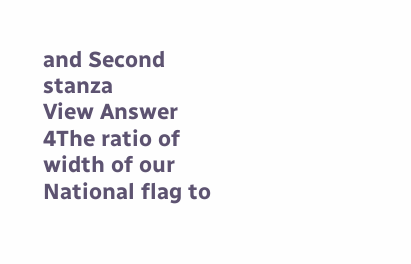and Second stanza
View Answer
4The ratio of width of our National flag to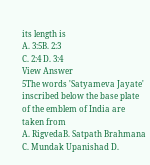its length is
A. 3:5B. 2:3
C. 2:4 D. 3:4
View Answer
5The words 'Satyameva Jayate' inscribed below the base plate of the emblem of India are taken from
A. RigvedaB. Satpath Brahmana
C. Mundak Upanishad D.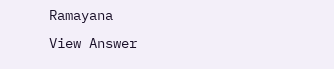Ramayana
View Answer